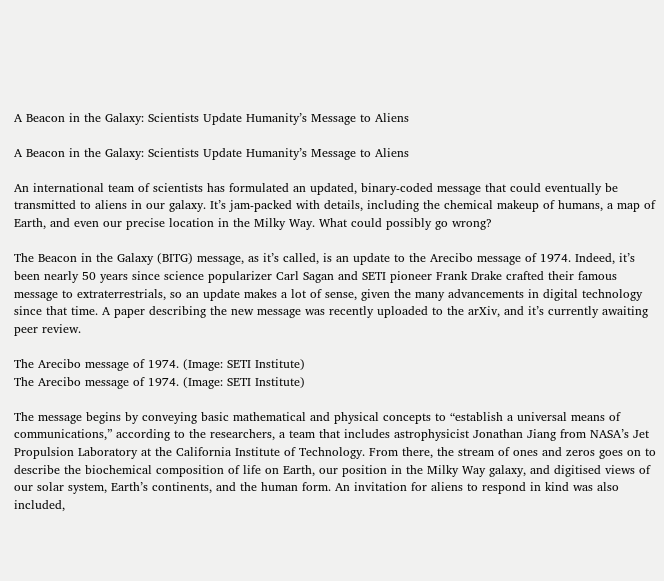A Beacon in the Galaxy: Scientists Update Humanity’s Message to Aliens

A Beacon in the Galaxy: Scientists Update Humanity’s Message to Aliens

An international team of scientists has formulated an updated, binary-coded message that could eventually be transmitted to aliens in our galaxy. It’s jam-packed with details, including the chemical makeup of humans, a map of Earth, and even our precise location in the Milky Way. What could possibly go wrong?

The Beacon in the Galaxy (BITG) message, as it’s called, is an update to the Arecibo message of 1974. Indeed, it’s been nearly 50 years since science popularizer Carl Sagan and SETI pioneer Frank Drake crafted their famous message to extraterrestrials, so an update makes a lot of sense, given the many advancements in digital technology since that time. A paper describing the new message was recently uploaded to the arXiv, and it’s currently awaiting peer review.

The Arecibo message of 1974. (Image: SETI Institute)
The Arecibo message of 1974. (Image: SETI Institute)

The message begins by conveying basic mathematical and physical concepts to “establish a universal means of communications,” according to the researchers, a team that includes astrophysicist Jonathan Jiang from NASA’s Jet Propulsion Laboratory at the California Institute of Technology. From there, the stream of ones and zeros goes on to describe the biochemical composition of life on Earth, our position in the Milky Way galaxy, and digitised views of our solar system, Earth’s continents, and the human form. An invitation for aliens to respond in kind was also included,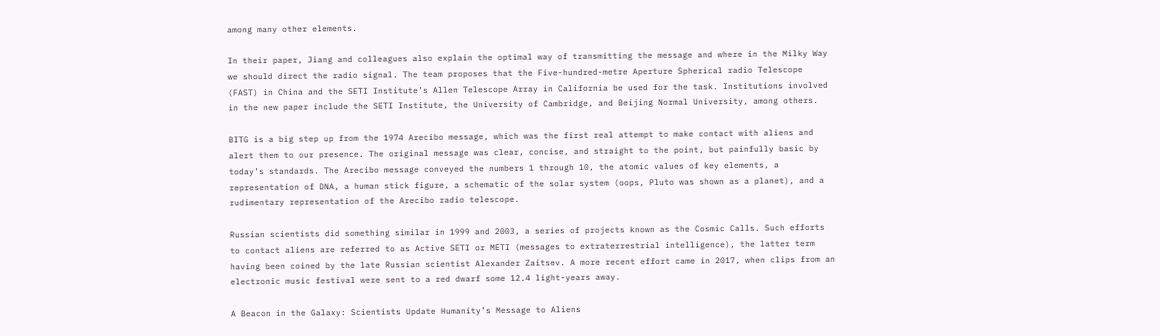among many other elements.

In their paper, Jiang and colleagues also explain the optimal way of transmitting the message and where in the Milky Way we should direct the radio signal. The team proposes that the Five-hundred-metre Aperture Spherical radio Telescope (FAST) in China and the SETI Institute’s Allen Telescope Array in California be used for the task. Institutions involved in the new paper include the SETI Institute, the University of Cambridge, and Beijing Normal University, among others.

BITG is a big step up from the 1974 Arecibo message, which was the first real attempt to make contact with aliens and alert them to our presence. The original message was clear, concise, and straight to the point, but painfully basic by today’s standards. The Arecibo message conveyed the numbers 1 through 10, the atomic values of key elements, a representation of DNA, a human stick figure, a schematic of the solar system (oops, Pluto was shown as a planet), and a rudimentary representation of the Arecibo radio telescope.

Russian scientists did something similar in 1999 and 2003, a series of projects known as the Cosmic Calls. Such efforts to contact aliens are referred to as Active SETI or METI (messages to extraterrestrial intelligence), the latter term having been coined by the late Russian scientist Alexander Zaitsev. A more recent effort came in 2017, when clips from an electronic music festival were sent to a red dwarf some 12.4 light-years away.

A Beacon in the Galaxy: Scientists Update Humanity’s Message to Aliens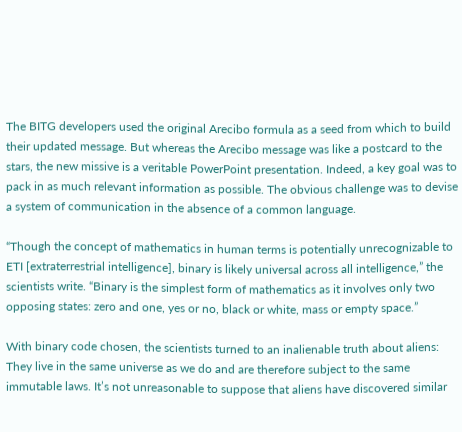The BITG developers used the original Arecibo formula as a seed from which to build their updated message. But whereas the Arecibo message was like a postcard to the stars, the new missive is a veritable PowerPoint presentation. Indeed, a key goal was to pack in as much relevant information as possible. The obvious challenge was to devise a system of communication in the absence of a common language.

“Though the concept of mathematics in human terms is potentially unrecognizable to ETI [extraterrestrial intelligence], binary is likely universal across all intelligence,” the scientists write. “Binary is the simplest form of mathematics as it involves only two opposing states: zero and one, yes or no, black or white, mass or empty space.”

With binary code chosen, the scientists turned to an inalienable truth about aliens: They live in the same universe as we do and are therefore subject to the same immutable laws. It’s not unreasonable to suppose that aliens have discovered similar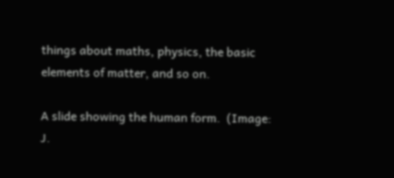things about maths, physics, the basic elements of matter, and so on.

A slide showing the human form.  (Image: J.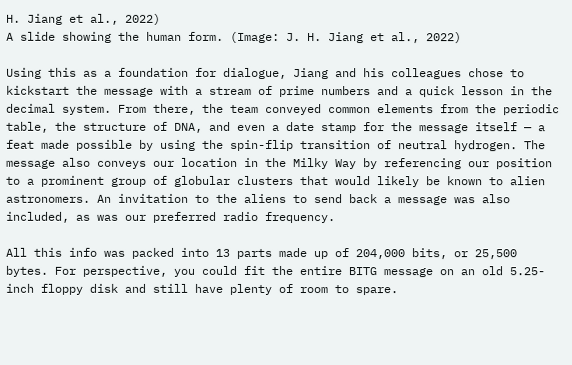H. Jiang et al., 2022)
A slide showing the human form. (Image: J. H. Jiang et al., 2022)

Using this as a foundation for dialogue, Jiang and his colleagues chose to kickstart the message with a stream of prime numbers and a quick lesson in the decimal system. From there, the team conveyed common elements from the periodic table, the structure of DNA, and even a date stamp for the message itself — a feat made possible by using the spin-flip transition of neutral hydrogen. The message also conveys our location in the Milky Way by referencing our position to a prominent group of globular clusters that would likely be known to alien astronomers. An invitation to the aliens to send back a message was also included, as was our preferred radio frequency.

All this info was packed into 13 parts made up of 204,000 bits, or 25,500 bytes. For perspective, you could fit the entire BITG message on an old 5.25-inch floppy disk and still have plenty of room to spare.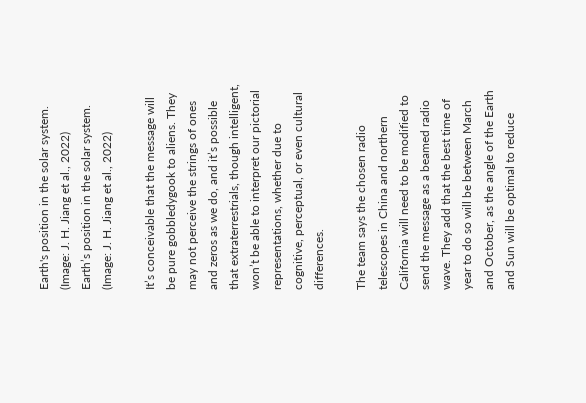Earth's position in the solar system.  (Image: J. H. Jiang et al., 2022)
Earth’s position in the solar system. (Image: J. H. Jiang et al., 2022)

It’s conceivable that the message will be pure gobbledygook to aliens. They may not perceive the strings of ones and zeros as we do, and it’s possible that extraterrestrials, though intelligent, won’t be able to interpret our pictorial representations, whether due to cognitive, perceptual, or even cultural differences.

The team says the chosen radio telescopes in China and northern California will need to be modified to send the message as a beamed radio wave. They add that the best time of year to do so will be between March and October, as the angle of the Earth and Sun will be optimal to reduce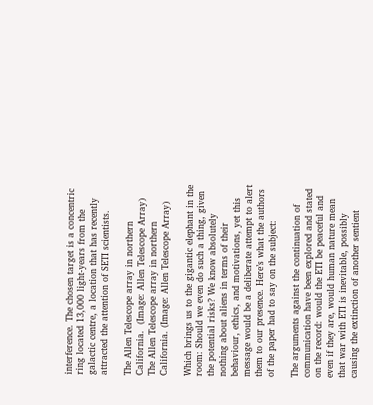interference. The chosen target is a concentric ring located 13,000 light-years from the galactic centre, a location that has recently attracted the attention of SETI scientists.

The Allen Telescope array in northern California.  (Image: Allen Telescope Array)
The Allen Telescope array in northern California. (Image: Allen Telescope Array)

Which brings us to the gigantic elephant in the room: Should we even do such a thing, given the potential risks? We know absolutely nothing about aliens in terms of their behaviour, ethics, and motivations, yet this message would be a deliberate attempt to alert them to our presence. Here’s what the authors of the paper had to say on the subject:

The arguments against the continuation of communication have been explored and stated on the record: would the ETI be peaceful and even if they are, would human nature mean that war with ETI is inevitable, possibly causing the extinction of another sentient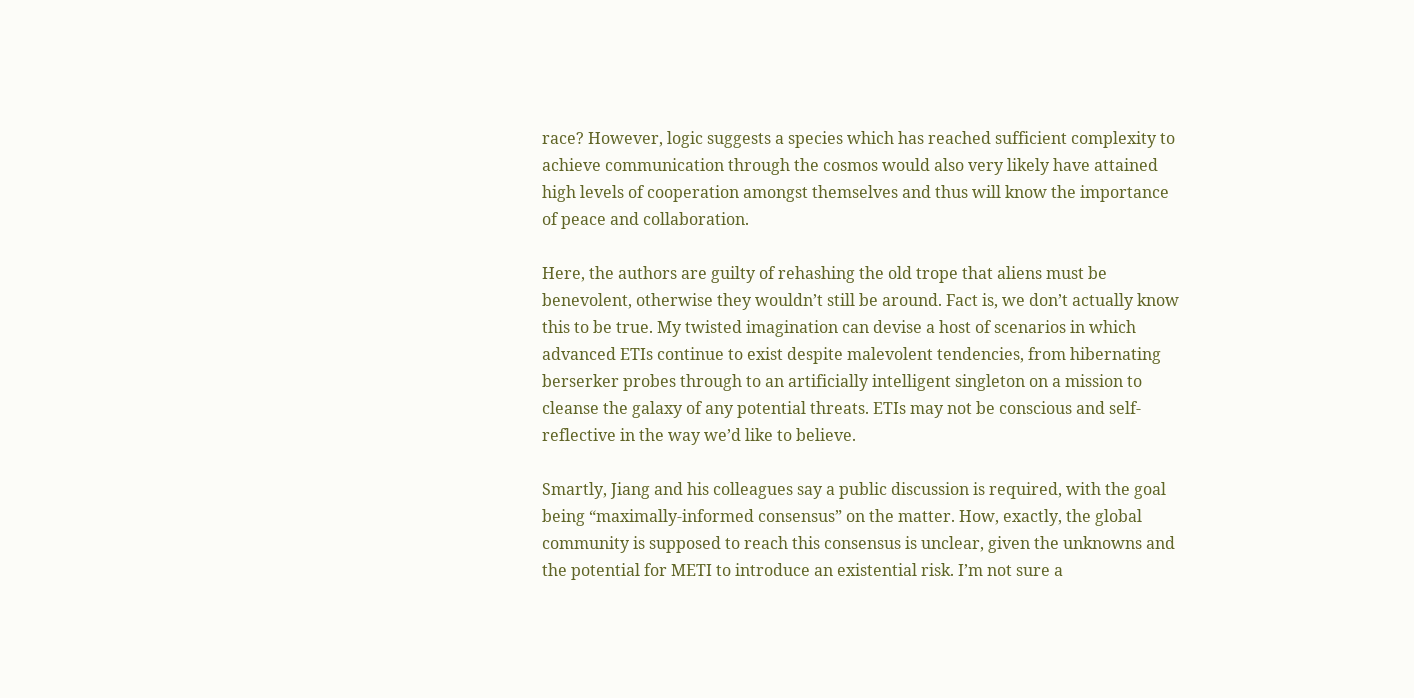race? However, logic suggests a species which has reached sufficient complexity to achieve communication through the cosmos would also very likely have attained high levels of cooperation amongst themselves and thus will know the importance of peace and collaboration.

Here, the authors are guilty of rehashing the old trope that aliens must be benevolent, otherwise they wouldn’t still be around. Fact is, we don’t actually know this to be true. My twisted imagination can devise a host of scenarios in which advanced ETIs continue to exist despite malevolent tendencies, from hibernating berserker probes through to an artificially intelligent singleton on a mission to cleanse the galaxy of any potential threats. ETIs may not be conscious and self-reflective in the way we’d like to believe.

Smartly, Jiang and his colleagues say a public discussion is required, with the goal being “maximally-informed consensus” on the matter. How, exactly, the global community is supposed to reach this consensus is unclear, given the unknowns and the potential for METI to introduce an existential risk. I’m not sure a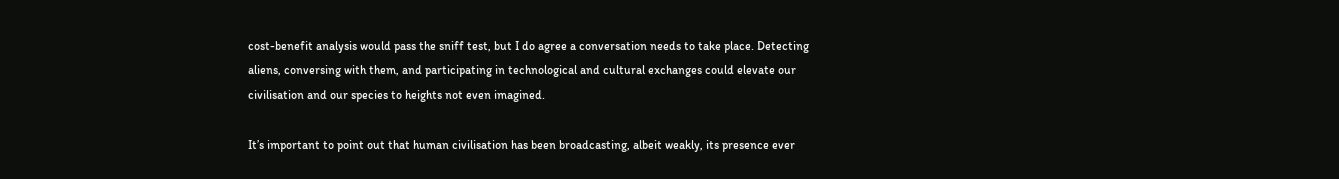cost-benefit analysis would pass the sniff test, but I do agree a conversation needs to take place. Detecting aliens, conversing with them, and participating in technological and cultural exchanges could elevate our civilisation and our species to heights not even imagined.

It’s important to point out that human civilisation has been broadcasting, albeit weakly, its presence ever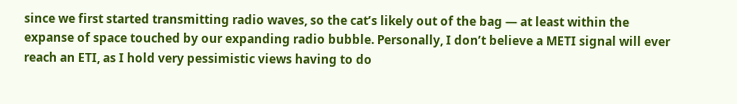since we first started transmitting radio waves, so the cat’s likely out of the bag — at least within the expanse of space touched by our expanding radio bubble. Personally, I don’t believe a METI signal will ever reach an ETI, as I hold very pessimistic views having to do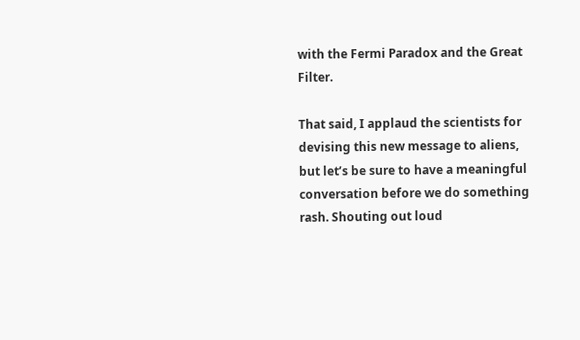with the Fermi Paradox and the Great Filter.

That said, I applaud the scientists for devising this new message to aliens, but let’s be sure to have a meaningful conversation before we do something rash. Shouting out loud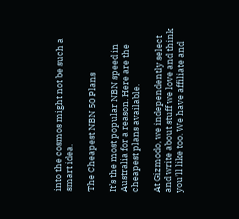into the cosmos might not be such a smart idea.

The Cheapest NBN 50 Plans

It’s the most popular NBN speed in Australia for a reason. Here are the cheapest plans available.

At Gizmodo, we independently select and write about stuff we love and think you'll like too. We have affiliate and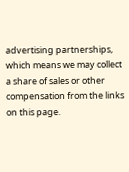advertising partnerships, which means we may collect a share of sales or other compensation from the links on this page.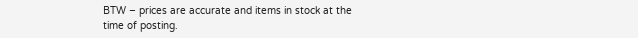BTW – prices are accurate and items in stock at the time of posting.